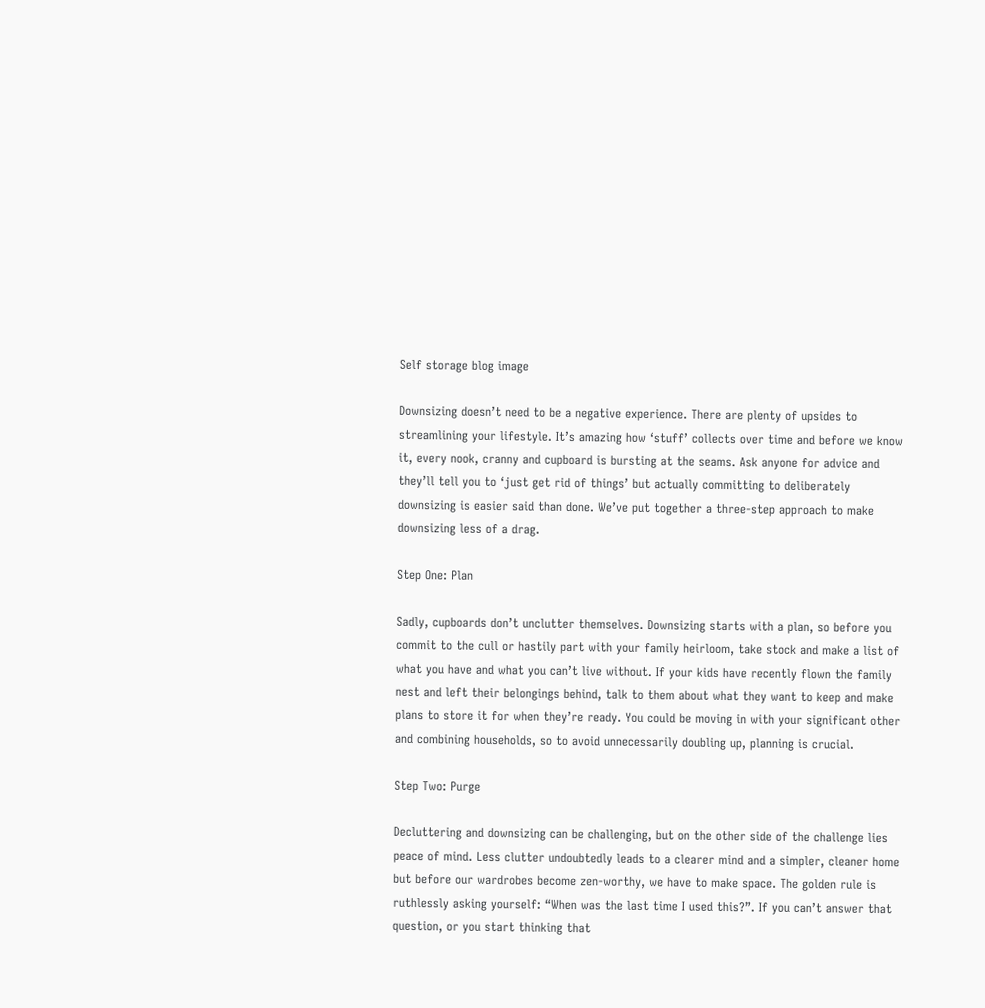Self storage blog image

Downsizing doesn’t need to be a negative experience. There are plenty of upsides to streamlining your lifestyle. It’s amazing how ‘stuff’ collects over time and before we know it, every nook, cranny and cupboard is bursting at the seams. Ask anyone for advice and they’ll tell you to ‘just get rid of things’ but actually committing to deliberately downsizing is easier said than done. We’ve put together a three-step approach to make downsizing less of a drag.

Step One: Plan

Sadly, cupboards don’t unclutter themselves. Downsizing starts with a plan, so before you commit to the cull or hastily part with your family heirloom, take stock and make a list of what you have and what you can’t live without. If your kids have recently flown the family nest and left their belongings behind, talk to them about what they want to keep and make plans to store it for when they’re ready. You could be moving in with your significant other and combining households, so to avoid unnecessarily doubling up, planning is crucial.

Step Two: Purge

Decluttering and downsizing can be challenging, but on the other side of the challenge lies peace of mind. Less clutter undoubtedly leads to a clearer mind and a simpler, cleaner home but before our wardrobes become zen-worthy, we have to make space. The golden rule is ruthlessly asking yourself: “When was the last time I used this?”. If you can’t answer that question, or you start thinking that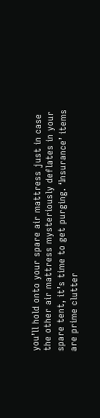you’ll hold onto your spare air mattress just in case the other air mattress mysteriously deflates in your spare tent, it’s time to get purging. ‘Insurance’ items are prime clutter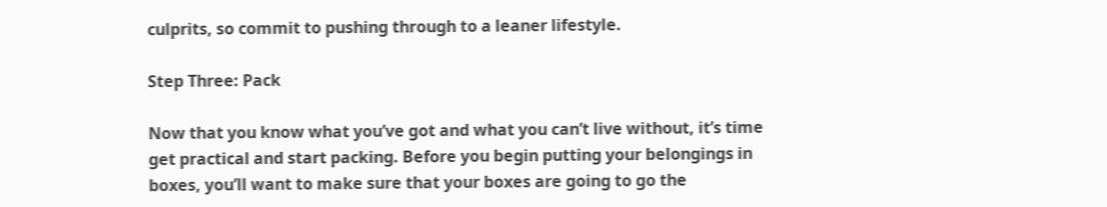culprits, so commit to pushing through to a leaner lifestyle.

Step Three: Pack

Now that you know what you’ve got and what you can’t live without, it’s time get practical and start packing. Before you begin putting your belongings in boxes, you’ll want to make sure that your boxes are going to go the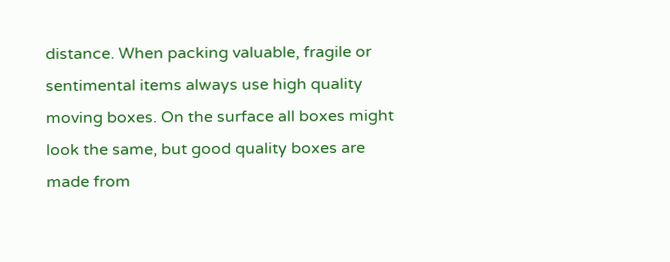distance. When packing valuable, fragile or sentimental items always use high quality moving boxes. On the surface all boxes might look the same, but good quality boxes are made from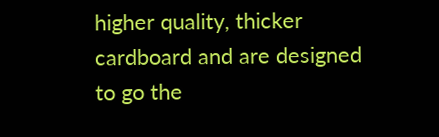higher quality, thicker cardboard and are designed to go the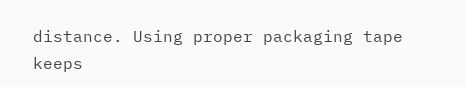distance. Using proper packaging tape keeps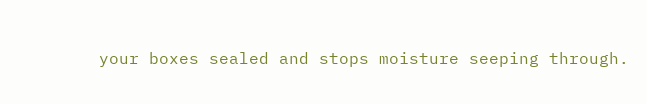your boxes sealed and stops moisture seeping through.